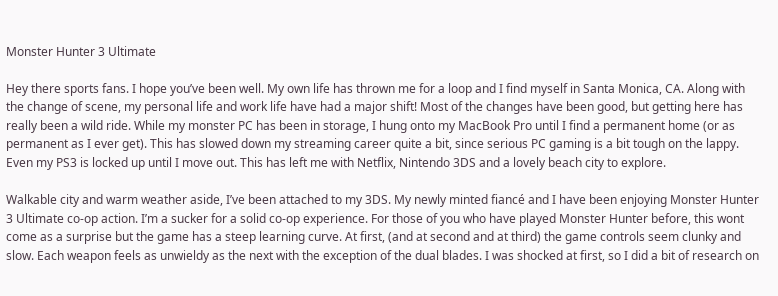Monster Hunter 3 Ultimate

Hey there sports fans. I hope you’ve been well. My own life has thrown me for a loop and I find myself in Santa Monica, CA. Along with the change of scene, my personal life and work life have had a major shift! Most of the changes have been good, but getting here has really been a wild ride. While my monster PC has been in storage, I hung onto my MacBook Pro until I find a permanent home (or as permanent as I ever get). This has slowed down my streaming career quite a bit, since serious PC gaming is a bit tough on the lappy. Even my PS3 is locked up until I move out. This has left me with Netflix, Nintendo 3DS and a lovely beach city to explore.

Walkable city and warm weather aside, I’ve been attached to my 3DS. My newly minted fiancé and I have been enjoying Monster Hunter 3 Ultimate co-op action. I’m a sucker for a solid co-op experience. For those of you who have played Monster Hunter before, this wont come as a surprise but the game has a steep learning curve. At first, (and at second and at third) the game controls seem clunky and slow. Each weapon feels as unwieldy as the next with the exception of the dual blades. I was shocked at first, so I did a bit of research on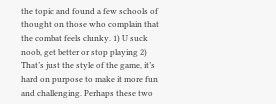the topic and found a few schools of thought on those who complain that the combat feels clunky. 1) U suck noob, get better or stop playing 2) That’s just the style of the game, it’s hard on purpose to make it more fun and challenging. Perhaps these two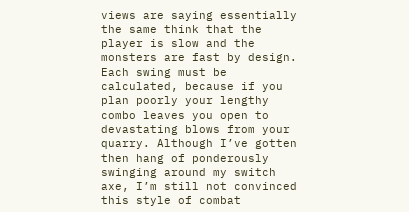views are saying essentially the same think that the player is slow and the monsters are fast by design. Each swing must be calculated, because if you plan poorly your lengthy combo leaves you open to devastating blows from your quarry. Although I’ve gotten then hang of ponderously swinging around my switch axe, I’m still not convinced this style of combat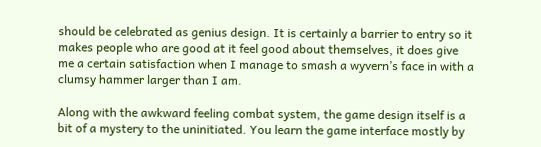should be celebrated as genius design. It is certainly a barrier to entry so it makes people who are good at it feel good about themselves, it does give me a certain satisfaction when I manage to smash a wyvern’s face in with a clumsy hammer larger than I am.

Along with the awkward feeling combat system, the game design itself is a bit of a mystery to the uninitiated. You learn the game interface mostly by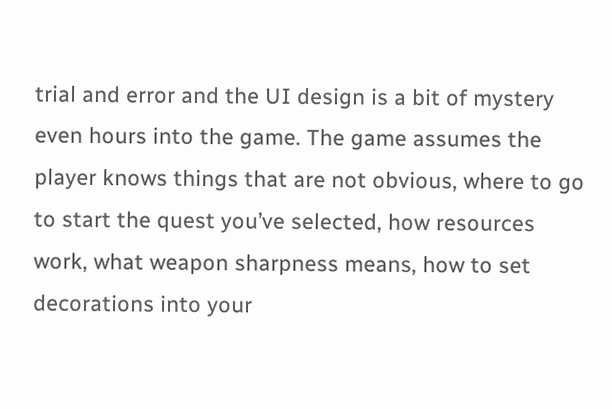trial and error and the UI design is a bit of mystery even hours into the game. The game assumes the player knows things that are not obvious, where to go to start the quest you’ve selected, how resources work, what weapon sharpness means, how to set decorations into your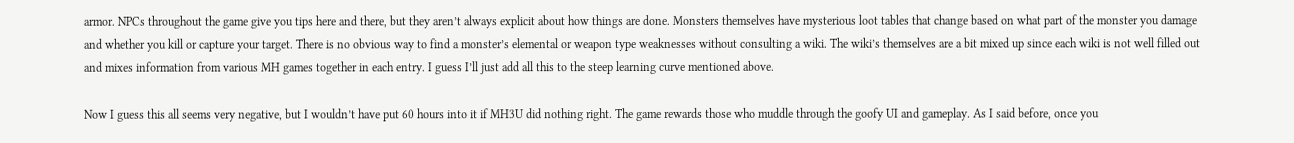armor. NPCs throughout the game give you tips here and there, but they aren’t always explicit about how things are done. Monsters themselves have mysterious loot tables that change based on what part of the monster you damage and whether you kill or capture your target. There is no obvious way to find a monster’s elemental or weapon type weaknesses without consulting a wiki. The wiki’s themselves are a bit mixed up since each wiki is not well filled out and mixes information from various MH games together in each entry. I guess I’ll just add all this to the steep learning curve mentioned above.

Now I guess this all seems very negative, but I wouldn’t have put 60 hours into it if MH3U did nothing right. The game rewards those who muddle through the goofy UI and gameplay. As I said before, once you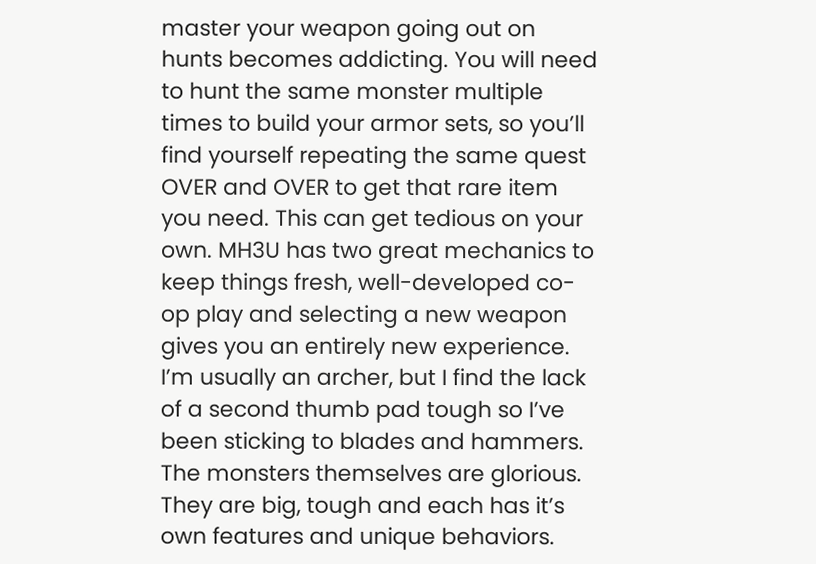master your weapon going out on hunts becomes addicting. You will need to hunt the same monster multiple times to build your armor sets, so you’ll find yourself repeating the same quest OVER and OVER to get that rare item you need. This can get tedious on your own. MH3U has two great mechanics to keep things fresh, well-developed co-op play and selecting a new weapon gives you an entirely new experience. I’m usually an archer, but I find the lack of a second thumb pad tough so I’ve been sticking to blades and hammers. The monsters themselves are glorious. They are big, tough and each has it’s own features and unique behaviors.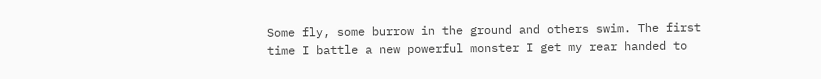Some fly, some burrow in the ground and others swim. The first time I battle a new powerful monster I get my rear handed to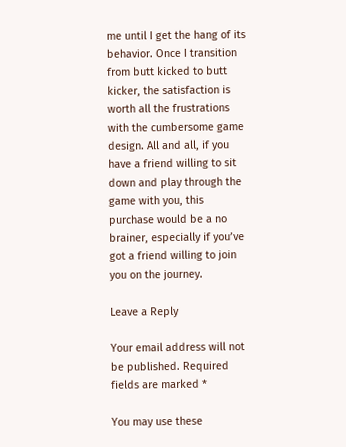me until I get the hang of its behavior. Once I transition from butt kicked to butt kicker, the satisfaction is worth all the frustrations with the cumbersome game design. All and all, if you have a friend willing to sit down and play through the game with you, this purchase would be a no brainer, especially if you’ve got a friend willing to join you on the journey.

Leave a Reply

Your email address will not be published. Required fields are marked *

You may use these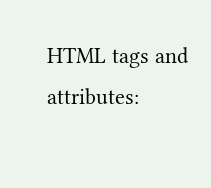HTML tags and attributes: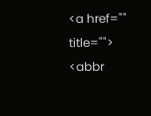<a href="" title=""> <abbr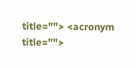title=""> <acronym title="">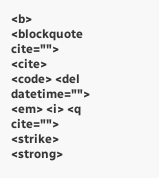<b> <blockquote cite=""> <cite> <code> <del datetime=""> <em> <i> <q cite=""> <strike> <strong>